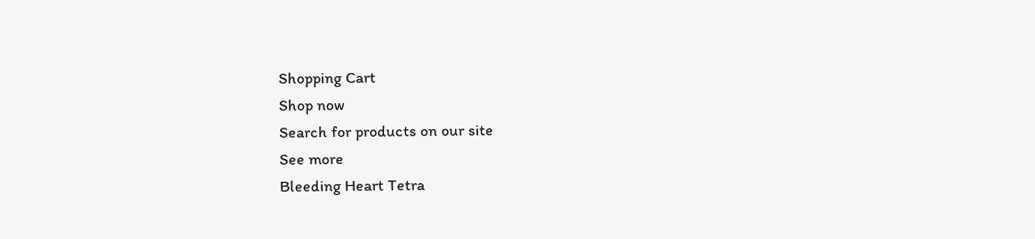Shopping Cart
Shop now
Search for products on our site
See more
Bleeding Heart Tetra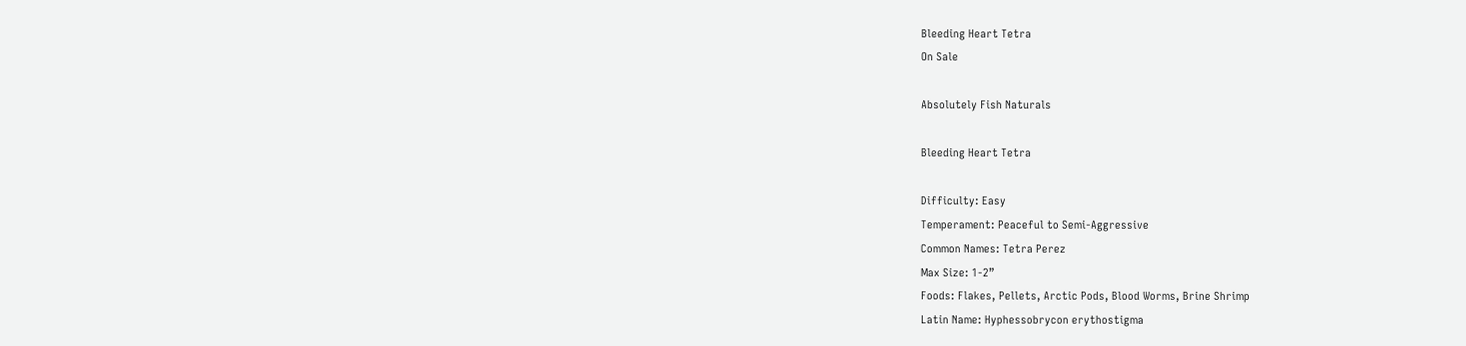Bleeding Heart Tetra
On Sale

Absolutely Fish Naturals

Bleeding Heart Tetra

Difficulty: Easy
Temperament: Peaceful to Semi-Aggressive
Common Names: Tetra Perez
Max Size: 1-2”
Foods: Flakes, Pellets, Arctic Pods, Blood Worms, Brine Shrimp
Latin Name: Hyphessobrycon erythostigma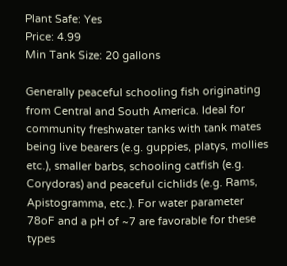Plant Safe: Yes
Price: 4.99
Min Tank Size: 20 gallons

Generally peaceful schooling fish originating from Central and South America. Ideal for community freshwater tanks with tank mates being live bearers (e.g. guppies, platys, mollies etc.), smaller barbs, schooling catfish (e.g. Corydoras) and peaceful cichlids (e.g. Rams, Apistogramma, etc.). For water parameter 78oF and a pH of ~7 are favorable for these types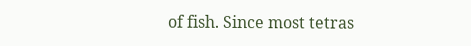of fish. Since most tetras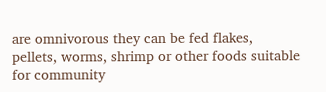are omnivorous they can be fed flakes, pellets, worms, shrimp or other foods suitable for community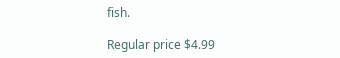fish.

Regular price $4.99